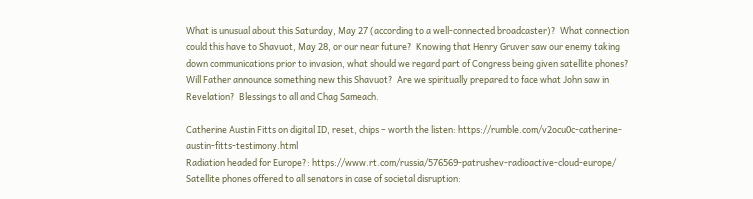What is unusual about this Saturday, May 27 (according to a well-connected broadcaster)?  What connection could this have to Shavuot, May 28, or our near future?  Knowing that Henry Gruver saw our enemy taking down communications prior to invasion, what should we regard part of Congress being given satellite phones?  Will Father announce something new this Shavuot?  Are we spiritually prepared to face what John saw in Revelation?  Blessings to all and Chag Sameach.

Catherine Austin Fitts on digital ID, reset, chips – worth the listen: https://rumble.com/v2ocu0c-catherine-austin-fitts-testimony.html
Radiation headed for Europe?: https://www.rt.com/russia/576569-patrushev-radioactive-cloud-europe/
Satellite phones offered to all senators in case of societal disruption: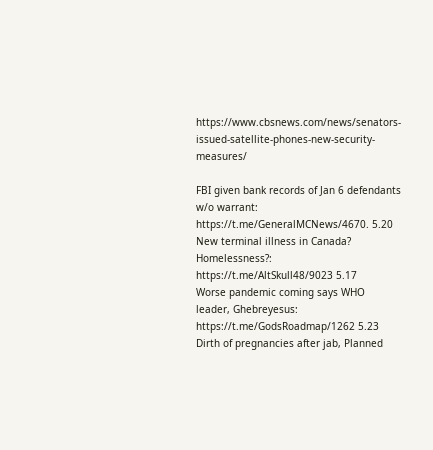https://www.cbsnews.com/news/senators-issued-satellite-phones-new-security-measures/

FBI given bank records of Jan 6 defendants w/o warrant: https://t.me/GeneralMCNews/4670. 5.20
New terminal illness in Canada? Homelessness?: https://t.me/AltSkull48/9023 5.17
Worse pandemic coming says WHO leader, Ghebreyesus: https://t.me/GodsRoadmap/1262 5.23
Dirth of pregnancies after jab, Planned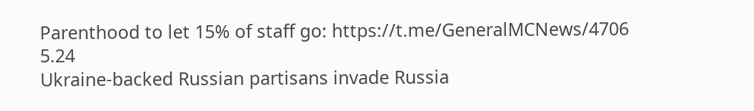Parenthood to let 15% of staff go: https://t.me/GeneralMCNews/4706 5.24
Ukraine-backed Russian partisans invade Russia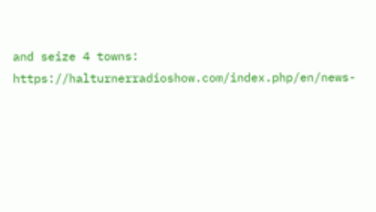and seize 4 towns: https://halturnerradioshow.com/index.php/en/news-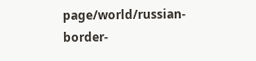page/world/russian-border-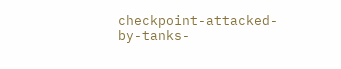checkpoint-attacked-by-tanks-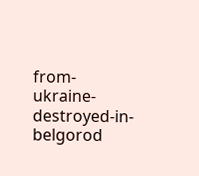from-ukraine-destroyed-in-belgorod